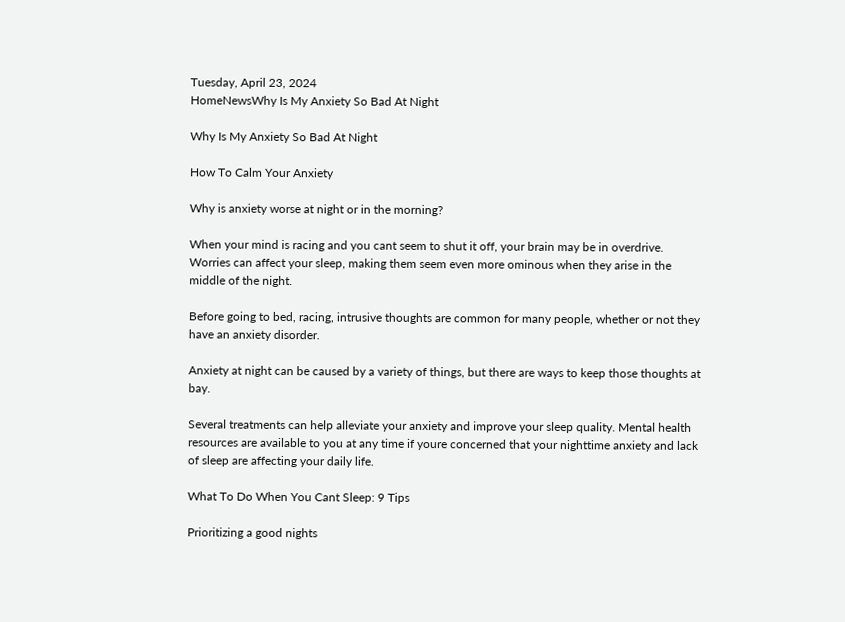Tuesday, April 23, 2024
HomeNewsWhy Is My Anxiety So Bad At Night

Why Is My Anxiety So Bad At Night

How To Calm Your Anxiety

Why is anxiety worse at night or in the morning?

When your mind is racing and you cant seem to shut it off, your brain may be in overdrive. Worries can affect your sleep, making them seem even more ominous when they arise in the middle of the night.

Before going to bed, racing, intrusive thoughts are common for many people, whether or not they have an anxiety disorder.

Anxiety at night can be caused by a variety of things, but there are ways to keep those thoughts at bay.

Several treatments can help alleviate your anxiety and improve your sleep quality. Mental health resources are available to you at any time if youre concerned that your nighttime anxiety and lack of sleep are affecting your daily life.

What To Do When You Cant Sleep: 9 Tips

Prioritizing a good nights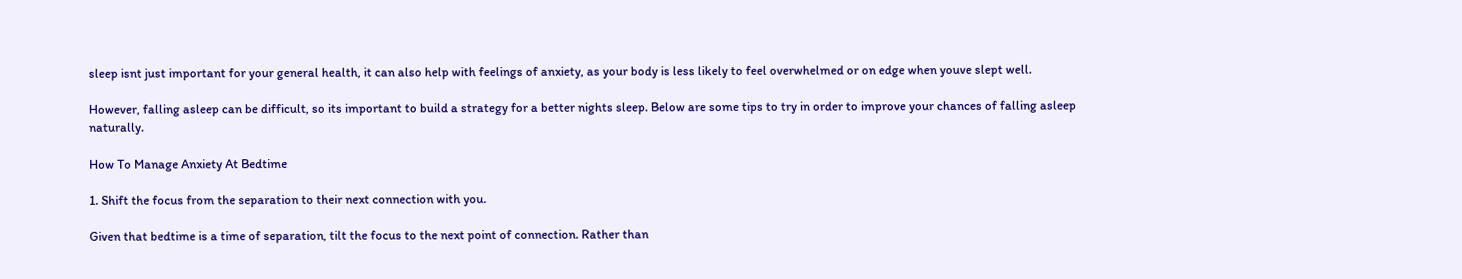sleep isnt just important for your general health, it can also help with feelings of anxiety, as your body is less likely to feel overwhelmed or on edge when youve slept well.

However, falling asleep can be difficult, so its important to build a strategy for a better nights sleep. Below are some tips to try in order to improve your chances of falling asleep naturally.

How To Manage Anxiety At Bedtime

1. Shift the focus from the separation to their next connection with you.

Given that bedtime is a time of separation, tilt the focus to the next point of connection. Rather than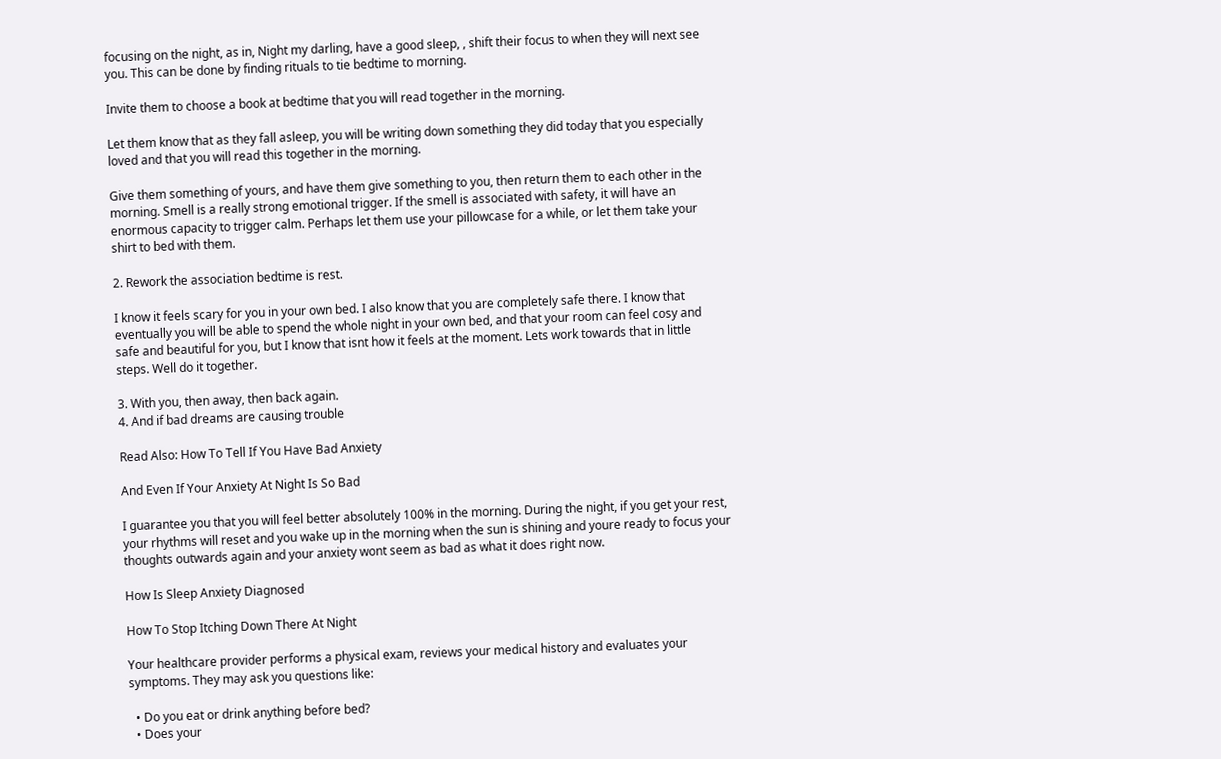focusing on the night, as in, Night my darling, have a good sleep, , shift their focus to when they will next see you. This can be done by finding rituals to tie bedtime to morning.

Invite them to choose a book at bedtime that you will read together in the morning.

Let them know that as they fall asleep, you will be writing down something they did today that you especially loved and that you will read this together in the morning.

Give them something of yours, and have them give something to you, then return them to each other in the morning. Smell is a really strong emotional trigger. If the smell is associated with safety, it will have an enormous capacity to trigger calm. Perhaps let them use your pillowcase for a while, or let them take your shirt to bed with them.

2. Rework the association bedtime is rest.

I know it feels scary for you in your own bed. I also know that you are completely safe there. I know that eventually you will be able to spend the whole night in your own bed, and that your room can feel cosy and safe and beautiful for you, but I know that isnt how it feels at the moment. Lets work towards that in little steps. Well do it together.

3. With you, then away, then back again.
4. And if bad dreams are causing trouble

Read Also: How To Tell If You Have Bad Anxiety

And Even If Your Anxiety At Night Is So Bad

I guarantee you that you will feel better absolutely 100% in the morning. During the night, if you get your rest, your rhythms will reset and you wake up in the morning when the sun is shining and youre ready to focus your thoughts outwards again and your anxiety wont seem as bad as what it does right now.

How Is Sleep Anxiety Diagnosed

How To Stop Itching Down There At Night

Your healthcare provider performs a physical exam, reviews your medical history and evaluates your symptoms. They may ask you questions like:

  • Do you eat or drink anything before bed?
  • Does your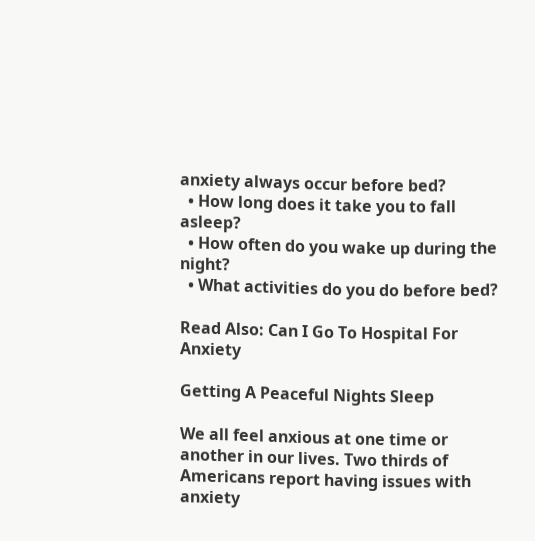anxiety always occur before bed?
  • How long does it take you to fall asleep?
  • How often do you wake up during the night?
  • What activities do you do before bed?

Read Also: Can I Go To Hospital For Anxiety

Getting A Peaceful Nights Sleep

We all feel anxious at one time or another in our lives. Two thirds of Americans report having issues with anxiety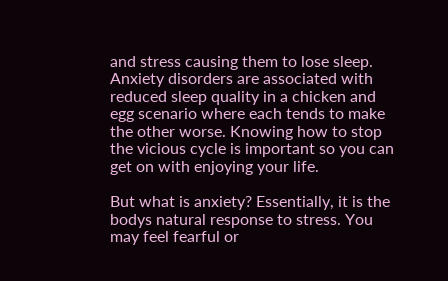and stress causing them to lose sleep. Anxiety disorders are associated with reduced sleep quality in a chicken and egg scenario where each tends to make the other worse. Knowing how to stop the vicious cycle is important so you can get on with enjoying your life.

But what is anxiety? Essentially, it is the bodys natural response to stress. You may feel fearful or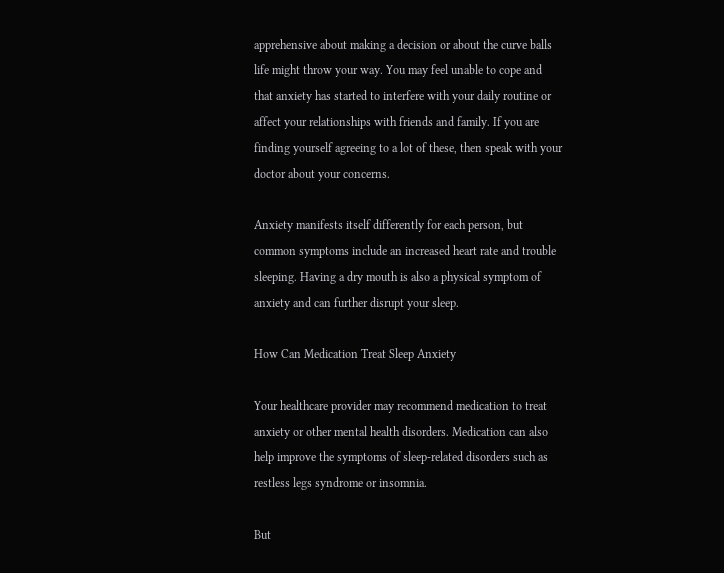apprehensive about making a decision or about the curve balls life might throw your way. You may feel unable to cope and that anxiety has started to interfere with your daily routine or affect your relationships with friends and family. If you are finding yourself agreeing to a lot of these, then speak with your doctor about your concerns.

Anxiety manifests itself differently for each person, but common symptoms include an increased heart rate and trouble sleeping. Having a dry mouth is also a physical symptom of anxiety and can further disrupt your sleep.

How Can Medication Treat Sleep Anxiety

Your healthcare provider may recommend medication to treat anxiety or other mental health disorders. Medication can also help improve the symptoms of sleep-related disorders such as restless legs syndrome or insomnia.

But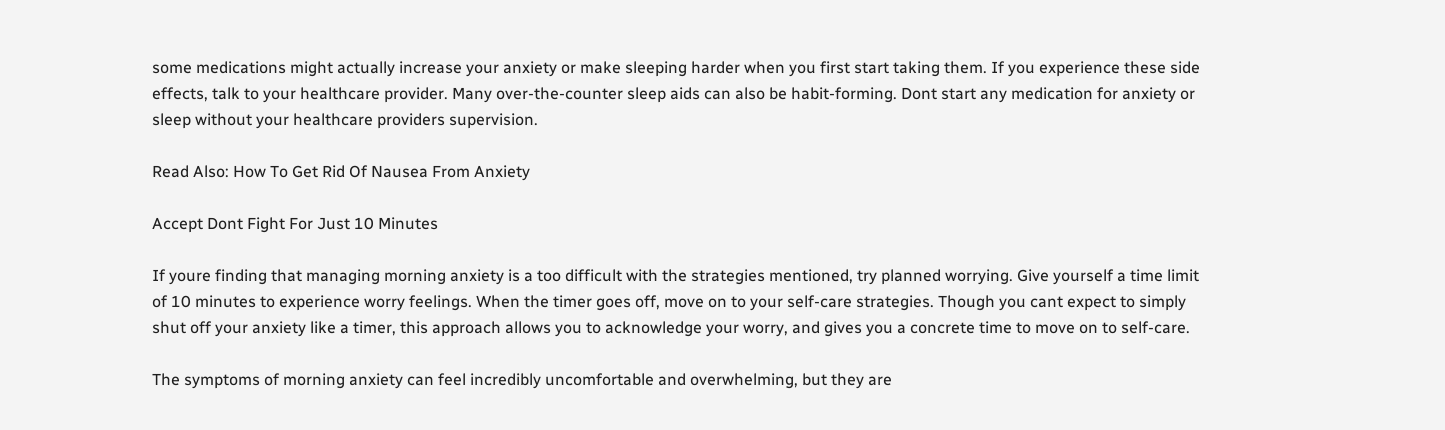some medications might actually increase your anxiety or make sleeping harder when you first start taking them. If you experience these side effects, talk to your healthcare provider. Many over-the-counter sleep aids can also be habit-forming. Dont start any medication for anxiety or sleep without your healthcare providers supervision.

Read Also: How To Get Rid Of Nausea From Anxiety

Accept Dont Fight For Just 10 Minutes

If youre finding that managing morning anxiety is a too difficult with the strategies mentioned, try planned worrying. Give yourself a time limit of 10 minutes to experience worry feelings. When the timer goes off, move on to your self-care strategies. Though you cant expect to simply shut off your anxiety like a timer, this approach allows you to acknowledge your worry, and gives you a concrete time to move on to self-care.

The symptoms of morning anxiety can feel incredibly uncomfortable and overwhelming, but they are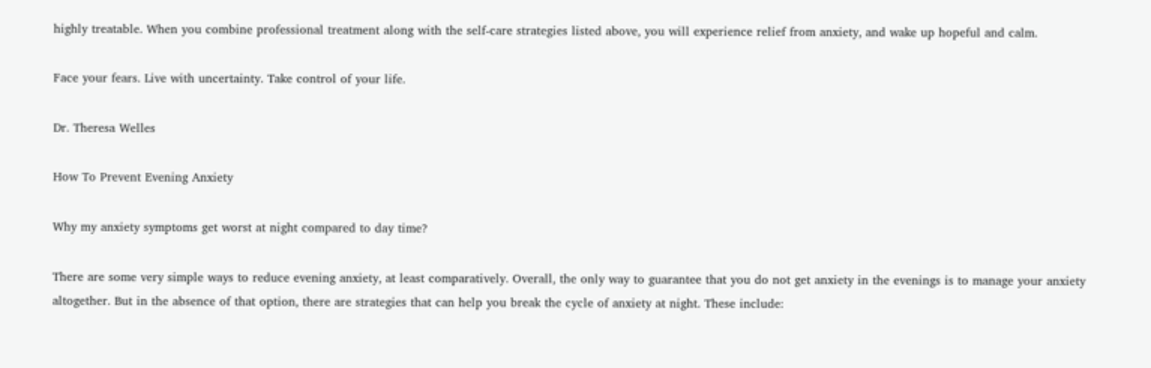highly treatable. When you combine professional treatment along with the self-care strategies listed above, you will experience relief from anxiety, and wake up hopeful and calm.

Face your fears. Live with uncertainty. Take control of your life.

Dr. Theresa Welles

How To Prevent Evening Anxiety

Why my anxiety symptoms get worst at night compared to day time?

There are some very simple ways to reduce evening anxiety, at least comparatively. Overall, the only way to guarantee that you do not get anxiety in the evenings is to manage your anxiety altogether. But in the absence of that option, there are strategies that can help you break the cycle of anxiety at night. These include: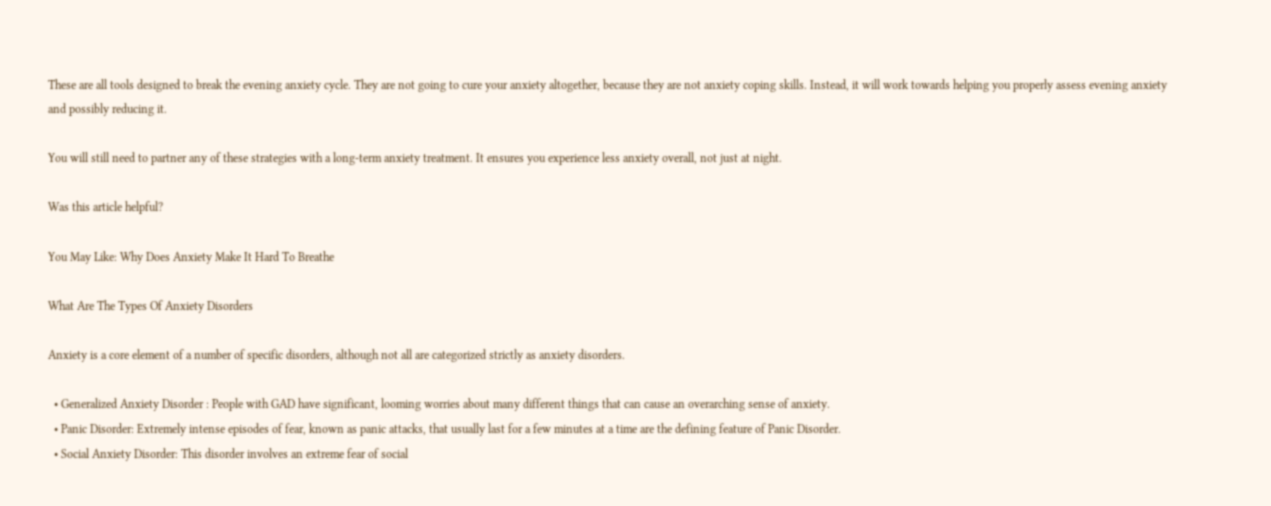These are all tools designed to break the evening anxiety cycle. They are not going to cure your anxiety altogether, because they are not anxiety coping skills. Instead, it will work towards helping you properly assess evening anxiety and possibly reducing it.

You will still need to partner any of these strategies with a long-term anxiety treatment. It ensures you experience less anxiety overall, not just at night.

Was this article helpful?

You May Like: Why Does Anxiety Make It Hard To Breathe

What Are The Types Of Anxiety Disorders

Anxiety is a core element of a number of specific disorders, although not all are categorized strictly as anxiety disorders.

  • Generalized Anxiety Disorder : People with GAD have significant, looming worries about many different things that can cause an overarching sense of anxiety.
  • Panic Disorder: Extremely intense episodes of fear, known as panic attacks, that usually last for a few minutes at a time are the defining feature of Panic Disorder.
  • Social Anxiety Disorder: This disorder involves an extreme fear of social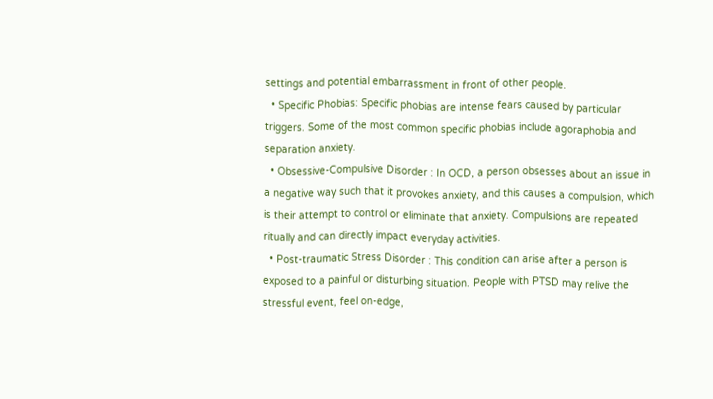settings and potential embarrassment in front of other people.
  • Specific Phobias: Specific phobias are intense fears caused by particular triggers. Some of the most common specific phobias include agoraphobia and separation anxiety.
  • Obsessive-Compulsive Disorder : In OCD, a person obsesses about an issue in a negative way such that it provokes anxiety, and this causes a compulsion, which is their attempt to control or eliminate that anxiety. Compulsions are repeated ritually and can directly impact everyday activities.
  • Post-traumatic Stress Disorder : This condition can arise after a person is exposed to a painful or disturbing situation. People with PTSD may relive the stressful event, feel on-edge,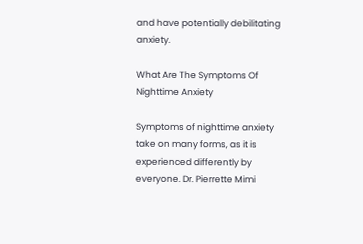and have potentially debilitating anxiety.

What Are The Symptoms Of Nighttime Anxiety

Symptoms of nighttime anxiety take on many forms, as it is experienced differently by everyone. Dr. Pierrette Mimi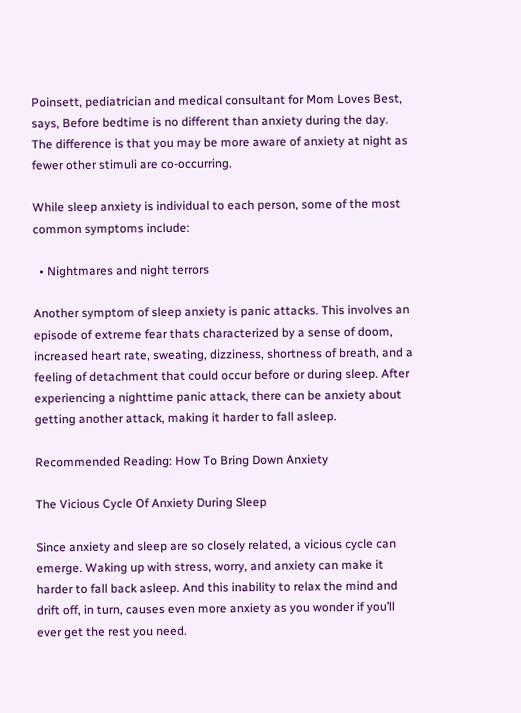Poinsett, pediatrician and medical consultant for Mom Loves Best, says, Before bedtime is no different than anxiety during the day. The difference is that you may be more aware of anxiety at night as fewer other stimuli are co-occurring.

While sleep anxiety is individual to each person, some of the most common symptoms include:

  • Nightmares and night terrors

Another symptom of sleep anxiety is panic attacks. This involves an episode of extreme fear thats characterized by a sense of doom, increased heart rate, sweating, dizziness, shortness of breath, and a feeling of detachment that could occur before or during sleep. After experiencing a nighttime panic attack, there can be anxiety about getting another attack, making it harder to fall asleep.

Recommended Reading: How To Bring Down Anxiety

The Vicious Cycle Of Anxiety During Sleep

Since anxiety and sleep are so closely related, a vicious cycle can emerge. Waking up with stress, worry, and anxiety can make it harder to fall back asleep. And this inability to relax the mind and drift off, in turn, causes even more anxiety as you wonder if you’ll ever get the rest you need.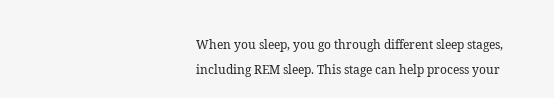When you sleep, you go through different sleep stages, including REM sleep. This stage can help process your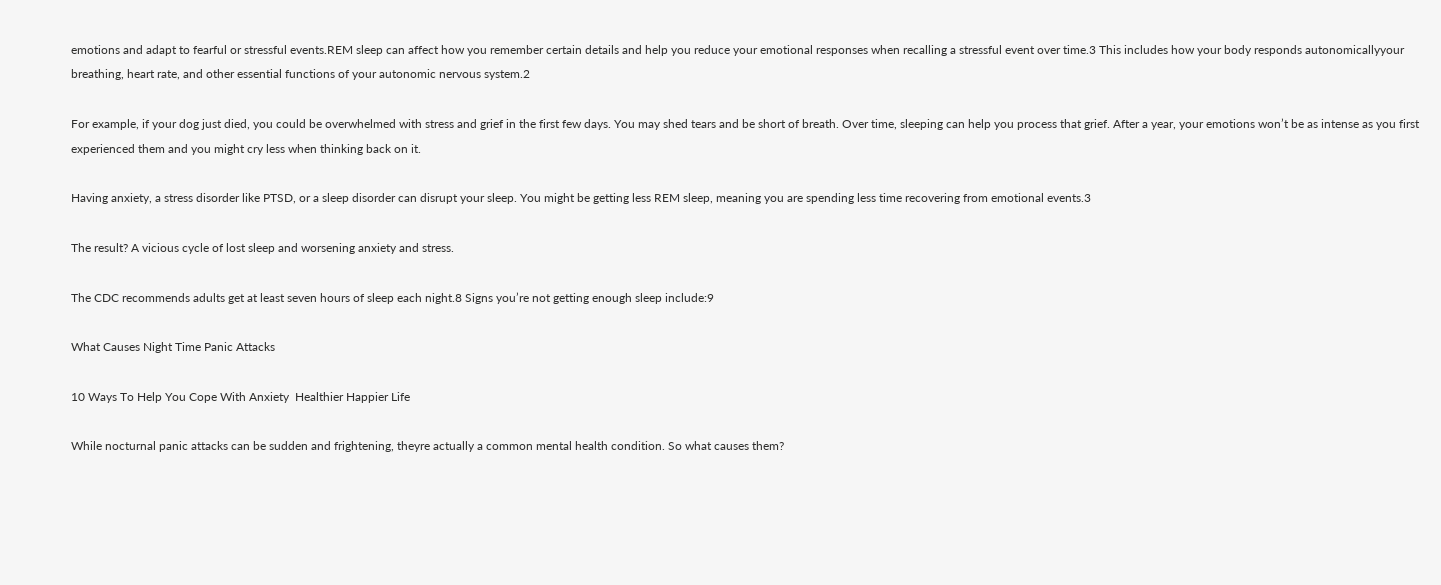emotions and adapt to fearful or stressful events.REM sleep can affect how you remember certain details and help you reduce your emotional responses when recalling a stressful event over time.3 This includes how your body responds autonomicallyyour breathing, heart rate, and other essential functions of your autonomic nervous system.2

For example, if your dog just died, you could be overwhelmed with stress and grief in the first few days. You may shed tears and be short of breath. Over time, sleeping can help you process that grief. After a year, your emotions won’t be as intense as you first experienced them and you might cry less when thinking back on it.

Having anxiety, a stress disorder like PTSD, or a sleep disorder can disrupt your sleep. You might be getting less REM sleep, meaning you are spending less time recovering from emotional events.3

The result? A vicious cycle of lost sleep and worsening anxiety and stress.

The CDC recommends adults get at least seven hours of sleep each night.8 Signs you’re not getting enough sleep include:9

What Causes Night Time Panic Attacks

10 Ways To Help You Cope With Anxiety  Healthier Happier Life

While nocturnal panic attacks can be sudden and frightening, theyre actually a common mental health condition. So what causes them?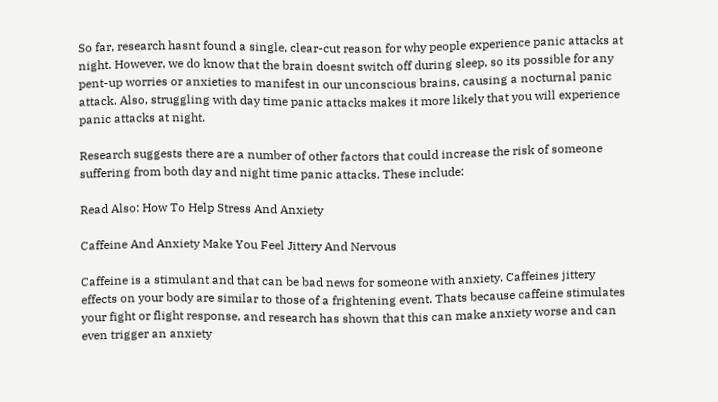So far, research hasnt found a single, clear-cut reason for why people experience panic attacks at night. However, we do know that the brain doesnt switch off during sleep, so its possible for any pent-up worries or anxieties to manifest in our unconscious brains, causing a nocturnal panic attack. Also, struggling with day time panic attacks makes it more likely that you will experience panic attacks at night.

Research suggests there are a number of other factors that could increase the risk of someone suffering from both day and night time panic attacks. These include:

Read Also: How To Help Stress And Anxiety

Caffeine And Anxiety Make You Feel Jittery And Nervous

Caffeine is a stimulant and that can be bad news for someone with anxiety. Caffeines jittery effects on your body are similar to those of a frightening event. Thats because caffeine stimulates your fight or flight response, and research has shown that this can make anxiety worse and can even trigger an anxiety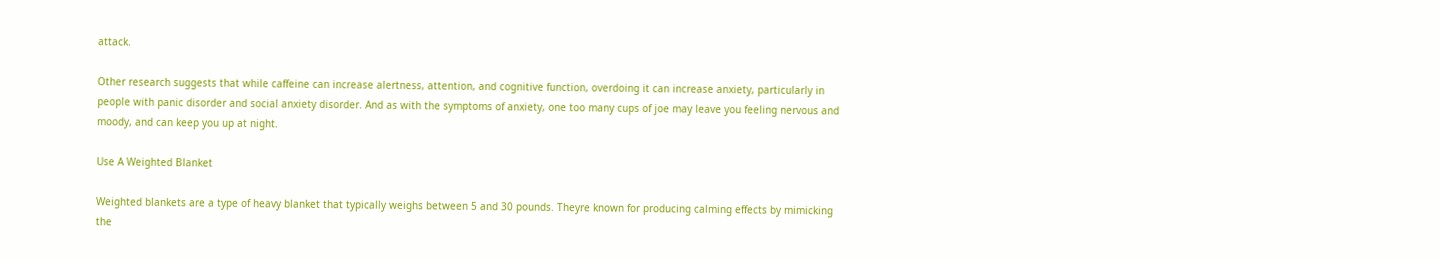attack.

Other research suggests that while caffeine can increase alertness, attention, and cognitive function, overdoing it can increase anxiety, particularly in people with panic disorder and social anxiety disorder. And as with the symptoms of anxiety, one too many cups of joe may leave you feeling nervous and moody, and can keep you up at night.

Use A Weighted Blanket

Weighted blankets are a type of heavy blanket that typically weighs between 5 and 30 pounds. Theyre known for producing calming effects by mimicking the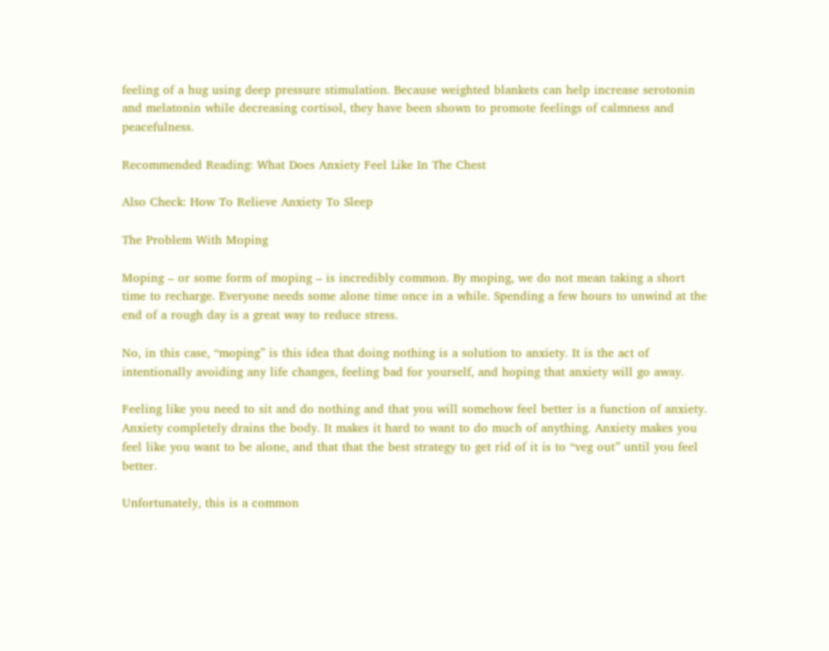feeling of a hug using deep pressure stimulation. Because weighted blankets can help increase serotonin and melatonin while decreasing cortisol, they have been shown to promote feelings of calmness and peacefulness.

Recommended Reading: What Does Anxiety Feel Like In The Chest

Also Check: How To Relieve Anxiety To Sleep

The Problem With Moping

Moping – or some form of moping – is incredibly common. By moping, we do not mean taking a short time to recharge. Everyone needs some alone time once in a while. Spending a few hours to unwind at the end of a rough day is a great way to reduce stress.

No, in this case, “moping” is this idea that doing nothing is a solution to anxiety. It is the act of intentionally avoiding any life changes, feeling bad for yourself, and hoping that anxiety will go away.

Feeling like you need to sit and do nothing and that you will somehow feel better is a function of anxiety. Anxiety completely drains the body. It makes it hard to want to do much of anything. Anxiety makes you feel like you want to be alone, and that that the best strategy to get rid of it is to “veg out” until you feel better.

Unfortunately, this is a common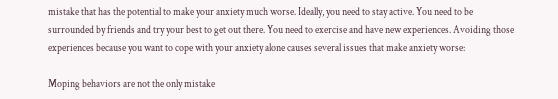mistake that has the potential to make your anxiety much worse. Ideally, you need to stay active. You need to be surrounded by friends and try your best to get out there. You need to exercise and have new experiences. Avoiding those experiences because you want to cope with your anxiety alone causes several issues that make anxiety worse:

Moping behaviors are not the only mistake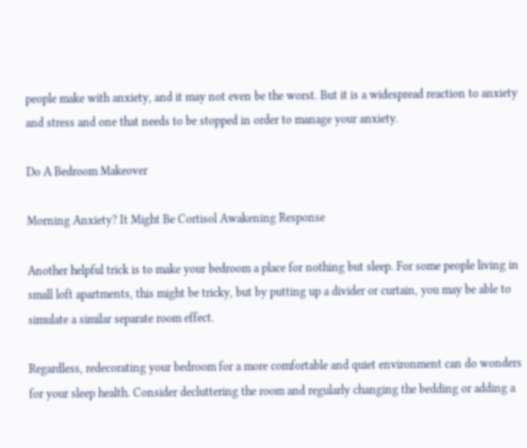people make with anxiety, and it may not even be the worst. But it is a widespread reaction to anxiety and stress and one that needs to be stopped in order to manage your anxiety.

Do A Bedroom Makeover

Morning Anxiety? It Might Be Cortisol Awakening Response

Another helpful trick is to make your bedroom a place for nothing but sleep. For some people living in small loft apartments, this might be tricky, but by putting up a divider or curtain, you may be able to simulate a similar separate room effect.

Regardless, redecorating your bedroom for a more comfortable and quiet environment can do wonders for your sleep health. Consider decluttering the room and regularly changing the bedding or adding a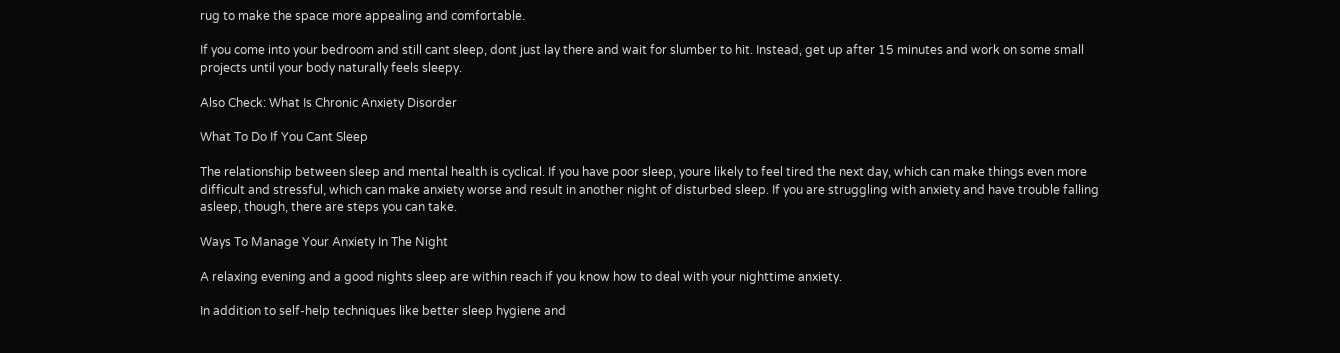rug to make the space more appealing and comfortable.

If you come into your bedroom and still cant sleep, dont just lay there and wait for slumber to hit. Instead, get up after 15 minutes and work on some small projects until your body naturally feels sleepy.

Also Check: What Is Chronic Anxiety Disorder

What To Do If You Cant Sleep

The relationship between sleep and mental health is cyclical. If you have poor sleep, youre likely to feel tired the next day, which can make things even more difficult and stressful, which can make anxiety worse and result in another night of disturbed sleep. If you are struggling with anxiety and have trouble falling asleep, though, there are steps you can take.

Ways To Manage Your Anxiety In The Night

A relaxing evening and a good nights sleep are within reach if you know how to deal with your nighttime anxiety.

In addition to self-help techniques like better sleep hygiene and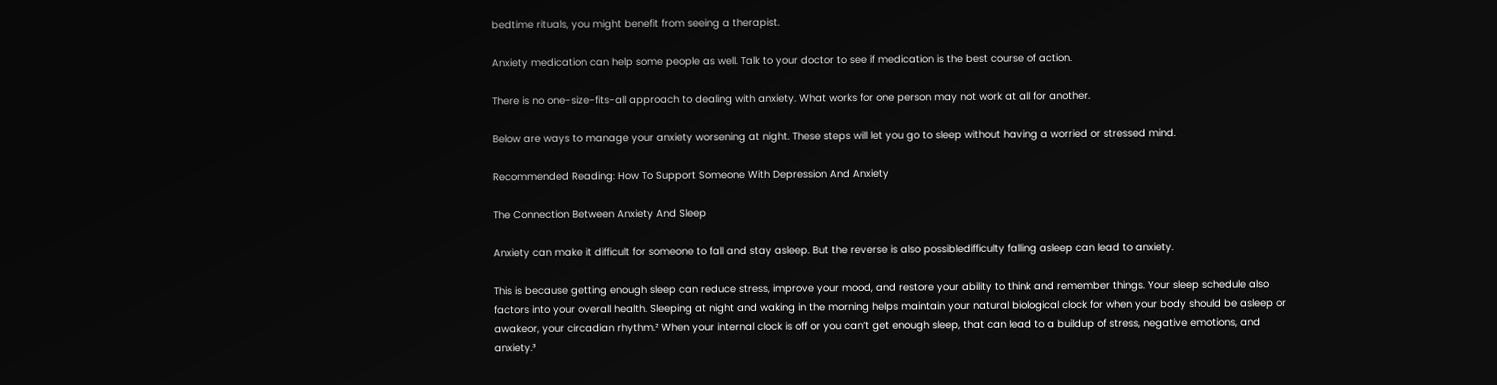bedtime rituals, you might benefit from seeing a therapist.

Anxiety medication can help some people as well. Talk to your doctor to see if medication is the best course of action.

There is no one-size-fits-all approach to dealing with anxiety. What works for one person may not work at all for another.

Below are ways to manage your anxiety worsening at night. These steps will let you go to sleep without having a worried or stressed mind.

Recommended Reading: How To Support Someone With Depression And Anxiety

The Connection Between Anxiety And Sleep

Anxiety can make it difficult for someone to fall and stay asleep. But the reverse is also possibledifficulty falling asleep can lead to anxiety.

This is because getting enough sleep can reduce stress, improve your mood, and restore your ability to think and remember things. Your sleep schedule also factors into your overall health. Sleeping at night and waking in the morning helps maintain your natural biological clock for when your body should be asleep or awakeor, your circadian rhythm.² When your internal clock is off or you can’t get enough sleep, that can lead to a buildup of stress, negative emotions, and anxiety.³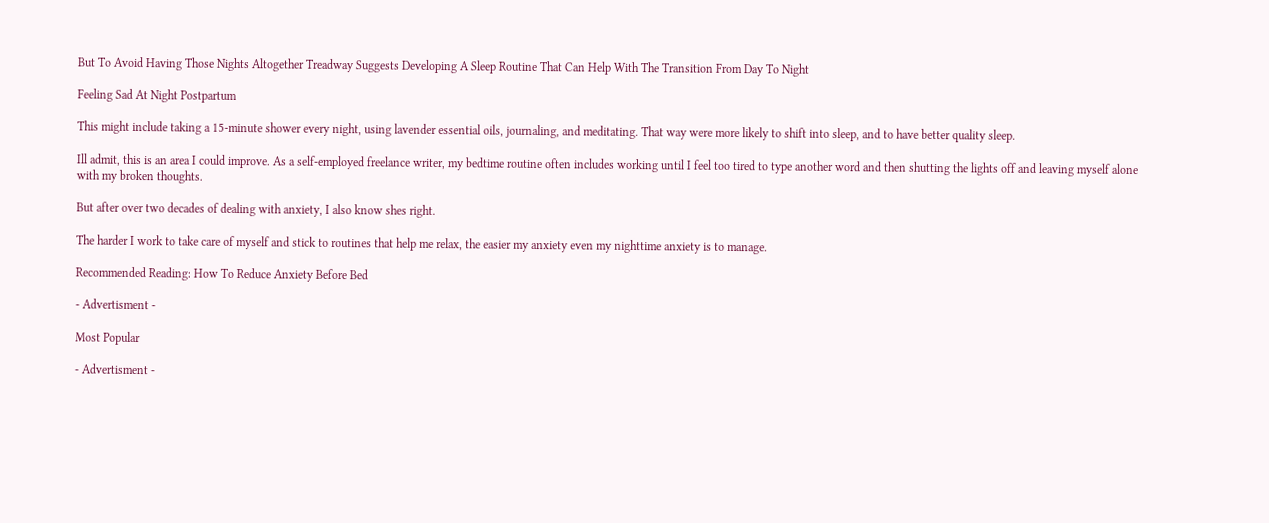But To Avoid Having Those Nights Altogether Treadway Suggests Developing A Sleep Routine That Can Help With The Transition From Day To Night

Feeling Sad At Night Postpartum

This might include taking a 15-minute shower every night, using lavender essential oils, journaling, and meditating. That way were more likely to shift into sleep, and to have better quality sleep.

Ill admit, this is an area I could improve. As a self-employed freelance writer, my bedtime routine often includes working until I feel too tired to type another word and then shutting the lights off and leaving myself alone with my broken thoughts.

But after over two decades of dealing with anxiety, I also know shes right.

The harder I work to take care of myself and stick to routines that help me relax, the easier my anxiety even my nighttime anxiety is to manage.

Recommended Reading: How To Reduce Anxiety Before Bed

- Advertisment -

Most Popular

- Advertisment -